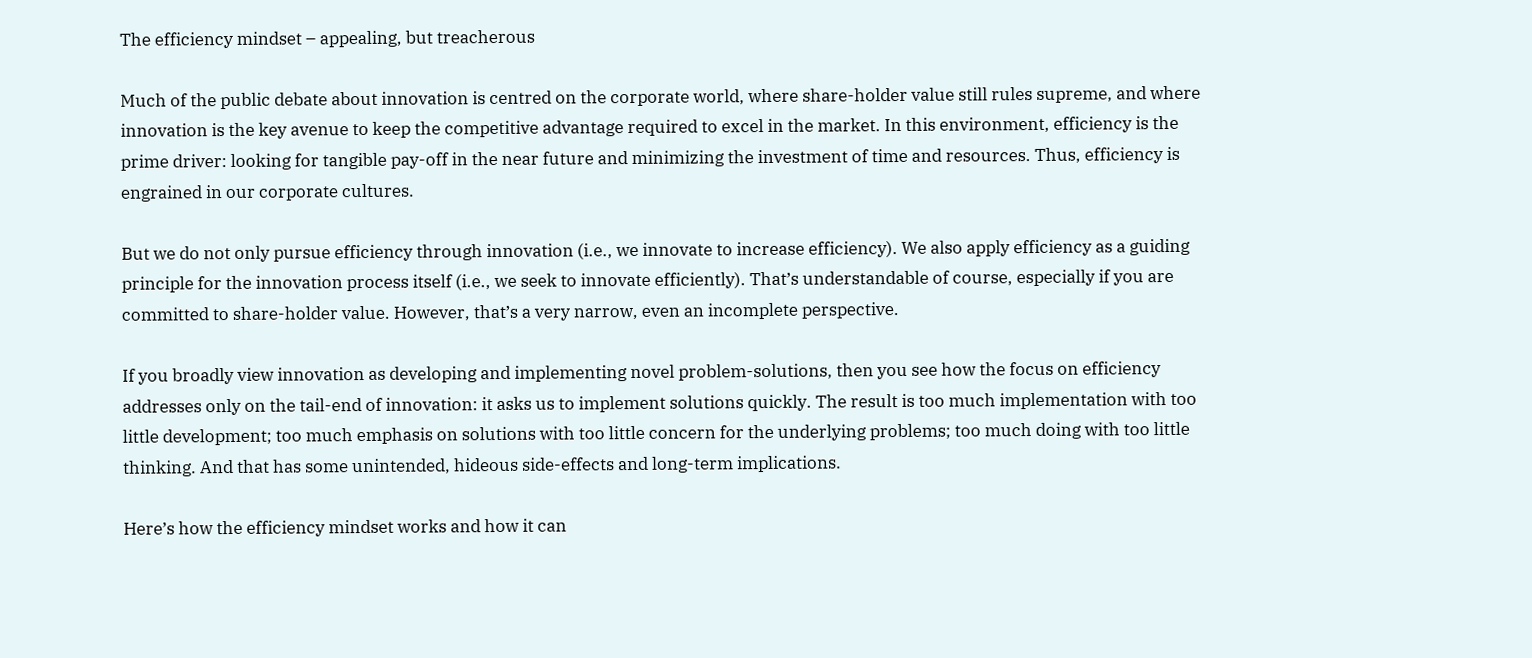The efficiency mindset – appealing, but treacherous

Much of the public debate about innovation is centred on the corporate world, where share-holder value still rules supreme, and where innovation is the key avenue to keep the competitive advantage required to excel in the market. In this environment, efficiency is the prime driver: looking for tangible pay-off in the near future and minimizing the investment of time and resources. Thus, efficiency is engrained in our corporate cultures.

But we do not only pursue efficiency through innovation (i.e., we innovate to increase efficiency). We also apply efficiency as a guiding principle for the innovation process itself (i.e., we seek to innovate efficiently). That’s understandable of course, especially if you are committed to share-holder value. However, that’s a very narrow, even an incomplete perspective.

If you broadly view innovation as developing and implementing novel problem-solutions, then you see how the focus on efficiency addresses only on the tail-end of innovation: it asks us to implement solutions quickly. The result is too much implementation with too little development; too much emphasis on solutions with too little concern for the underlying problems; too much doing with too little thinking. And that has some unintended, hideous side-effects and long-term implications.

Here’s how the efficiency mindset works and how it can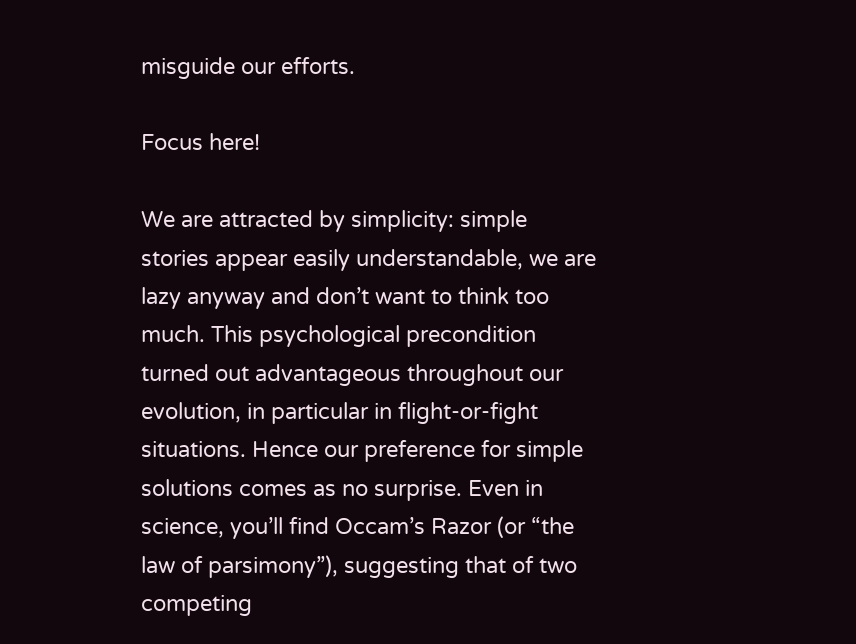misguide our efforts.

Focus here!

We are attracted by simplicity: simple stories appear easily understandable, we are lazy anyway and don’t want to think too much. This psychological precondition turned out advantageous throughout our evolution, in particular in flight-or-fight situations. Hence our preference for simple solutions comes as no surprise. Even in science, you’ll find Occam’s Razor (or “the law of parsimony”), suggesting that of two competing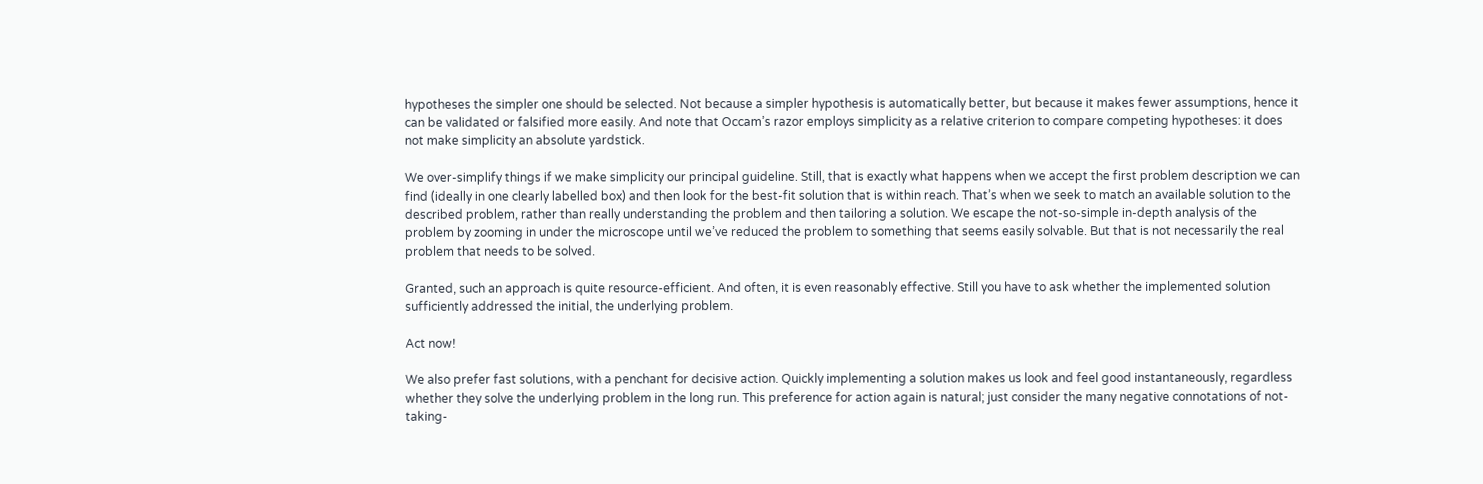hypotheses the simpler one should be selected. Not because a simpler hypothesis is automatically better, but because it makes fewer assumptions, hence it can be validated or falsified more easily. And note that Occam’s razor employs simplicity as a relative criterion to compare competing hypotheses: it does not make simplicity an absolute yardstick.

We over-simplify things if we make simplicity our principal guideline. Still, that is exactly what happens when we accept the first problem description we can find (ideally in one clearly labelled box) and then look for the best-fit solution that is within reach. That’s when we seek to match an available solution to the described problem, rather than really understanding the problem and then tailoring a solution. We escape the not-so-simple in-depth analysis of the problem by zooming in under the microscope until we’ve reduced the problem to something that seems easily solvable. But that is not necessarily the real problem that needs to be solved.

Granted, such an approach is quite resource-efficient. And often, it is even reasonably effective. Still you have to ask whether the implemented solution sufficiently addressed the initial, the underlying problem.

Act now!

We also prefer fast solutions, with a penchant for decisive action. Quickly implementing a solution makes us look and feel good instantaneously, regardless whether they solve the underlying problem in the long run. This preference for action again is natural; just consider the many negative connotations of not-taking-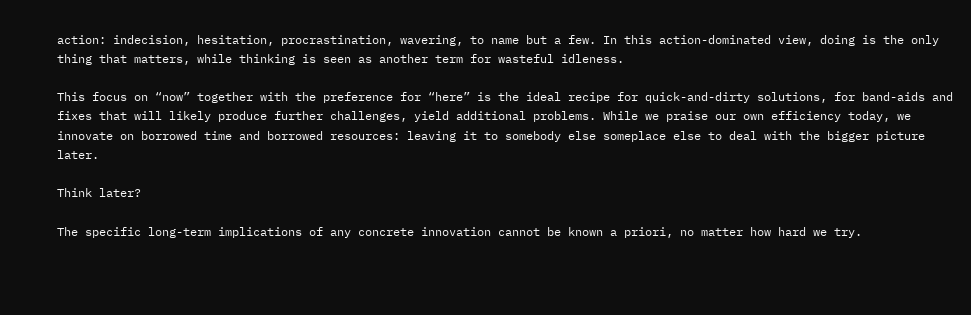action: indecision, hesitation, procrastination, wavering, to name but a few. In this action-dominated view, doing is the only thing that matters, while thinking is seen as another term for wasteful idleness.

This focus on “now” together with the preference for “here” is the ideal recipe for quick-and-dirty solutions, for band-aids and fixes that will likely produce further challenges, yield additional problems. While we praise our own efficiency today, we innovate on borrowed time and borrowed resources: leaving it to somebody else someplace else to deal with the bigger picture later.

Think later?

The specific long-term implications of any concrete innovation cannot be known a priori, no matter how hard we try.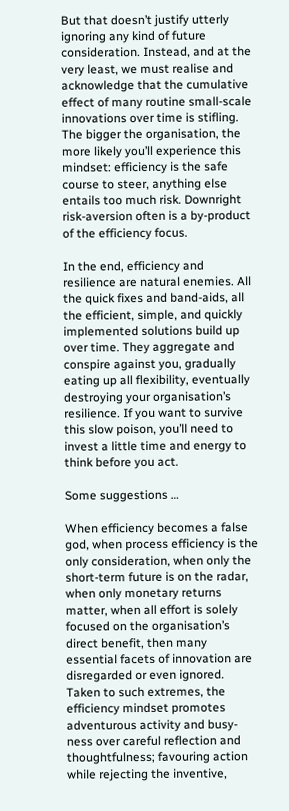But that doesn’t justify utterly ignoring any kind of future consideration. Instead, and at the very least, we must realise and acknowledge that the cumulative effect of many routine small-scale innovations over time is stifling. The bigger the organisation, the more likely you’ll experience this mindset: efficiency is the safe course to steer, anything else entails too much risk. Downright risk-aversion often is a by-product of the efficiency focus.

In the end, efficiency and resilience are natural enemies. All the quick fixes and band-aids, all the efficient, simple, and quickly implemented solutions build up over time. They aggregate and conspire against you, gradually eating up all flexibility, eventually destroying your organisation’s resilience. If you want to survive this slow poison, you’ll need to invest a little time and energy to think before you act.

Some suggestions …

When efficiency becomes a false god, when process efficiency is the only consideration, when only the short-term future is on the radar, when only monetary returns matter, when all effort is solely focused on the organisation’s direct benefit, then many essential facets of innovation are disregarded or even ignored. Taken to such extremes, the efficiency mindset promotes adventurous activity and busy-ness over careful reflection and thoughtfulness; favouring action while rejecting the inventive,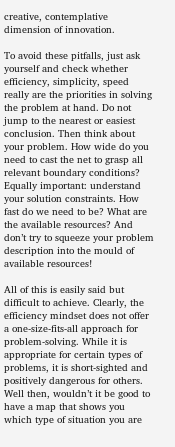creative, contemplative dimension of innovation.

To avoid these pitfalls, just ask yourself and check whether efficiency, simplicity, speed really are the priorities in solving the problem at hand. Do not jump to the nearest or easiest conclusion. Then think about your problem. How wide do you need to cast the net to grasp all relevant boundary conditions? Equally important: understand your solution constraints. How fast do we need to be? What are the available resources? And don’t try to squeeze your problem description into the mould of available resources!

All of this is easily said but difficult to achieve. Clearly, the efficiency mindset does not offer a one-size-fits-all approach for problem-solving. While it is appropriate for certain types of problems, it is short-sighted and positively dangerous for others. Well then, wouldn’t it be good to have a map that shows you which type of situation you are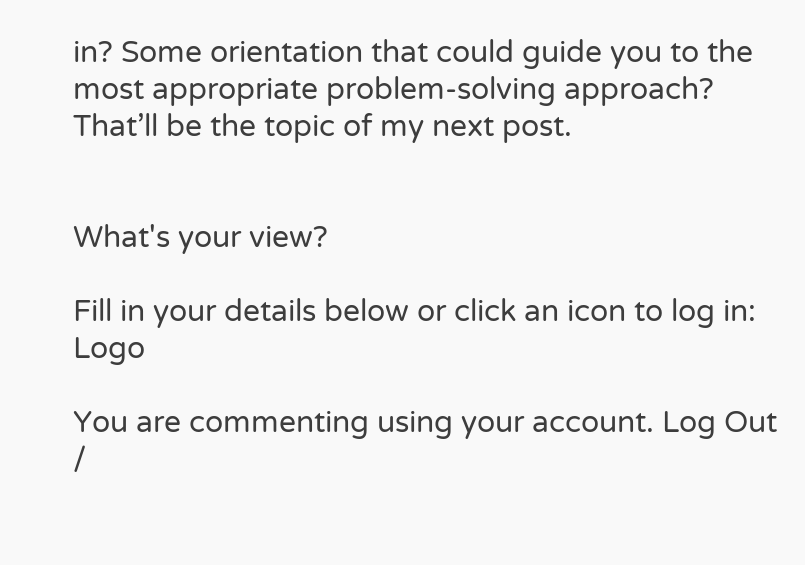in? Some orientation that could guide you to the most appropriate problem-solving approach? That’ll be the topic of my next post.


What's your view?

Fill in your details below or click an icon to log in: Logo

You are commenting using your account. Log Out /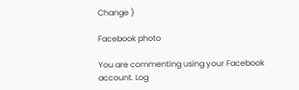Change )

Facebook photo

You are commenting using your Facebook account. Log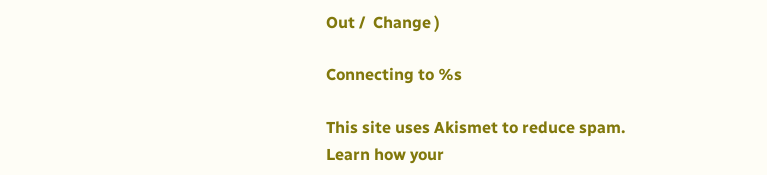Out /  Change )

Connecting to %s

This site uses Akismet to reduce spam. Learn how your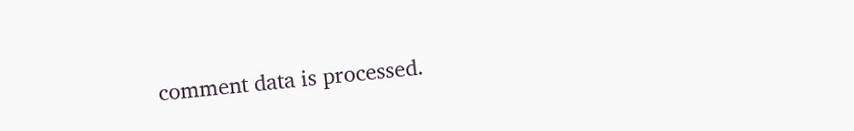comment data is processed.